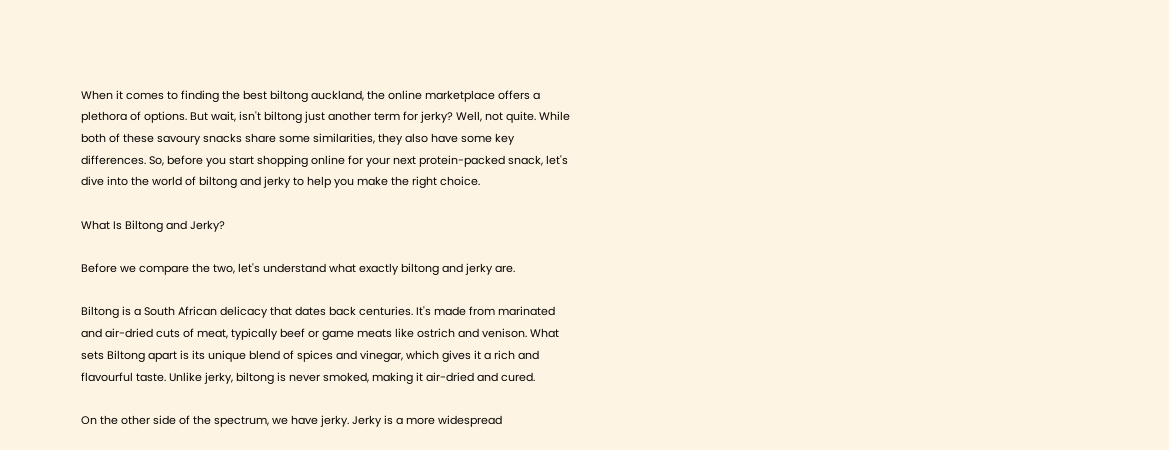When it comes to finding the best biltong auckland, the online marketplace offers a plethora of options. But wait, isn't biltong just another term for jerky? Well, not quite. While both of these savoury snacks share some similarities, they also have some key differences. So, before you start shopping online for your next protein-packed snack, let's dive into the world of biltong and jerky to help you make the right choice.

What Is Biltong and Jerky?

Before we compare the two, let's understand what exactly biltong and jerky are.

Biltong is a South African delicacy that dates back centuries. It's made from marinated and air-dried cuts of meat, typically beef or game meats like ostrich and venison. What sets Biltong apart is its unique blend of spices and vinegar, which gives it a rich and flavourful taste. Unlike jerky, biltong is never smoked, making it air-dried and cured.

On the other side of the spectrum, we have jerky. Jerky is a more widespread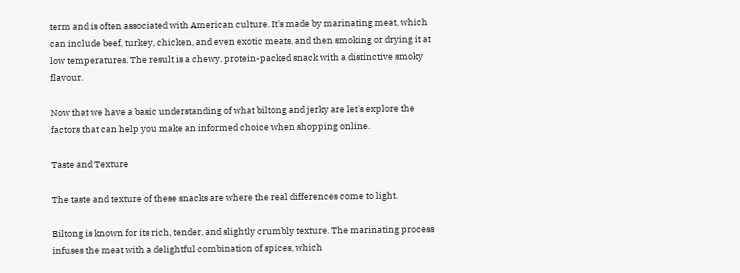term and is often associated with American culture. It's made by marinating meat, which can include beef, turkey, chicken, and even exotic meats, and then smoking or drying it at low temperatures. The result is a chewy, protein-packed snack with a distinctive smoky flavour.

Now that we have a basic understanding of what biltong and jerky are let's explore the factors that can help you make an informed choice when shopping online.

Taste and Texture

The taste and texture of these snacks are where the real differences come to light.

Biltong is known for its rich, tender, and slightly crumbly texture. The marinating process infuses the meat with a delightful combination of spices, which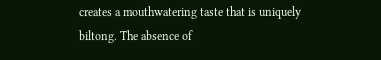creates a mouthwatering taste that is uniquely biltong. The absence of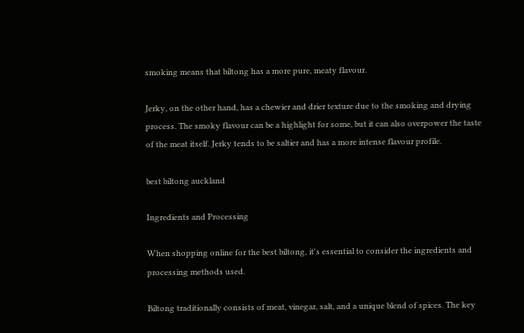smoking means that biltong has a more pure, meaty flavour.

Jerky, on the other hand, has a chewier and drier texture due to the smoking and drying process. The smoky flavour can be a highlight for some, but it can also overpower the taste of the meat itself. Jerky tends to be saltier and has a more intense flavour profile.

best biltong auckland

Ingredients and Processing

When shopping online for the best biltong, it's essential to consider the ingredients and processing methods used.

Biltong traditionally consists of meat, vinegar, salt, and a unique blend of spices. The key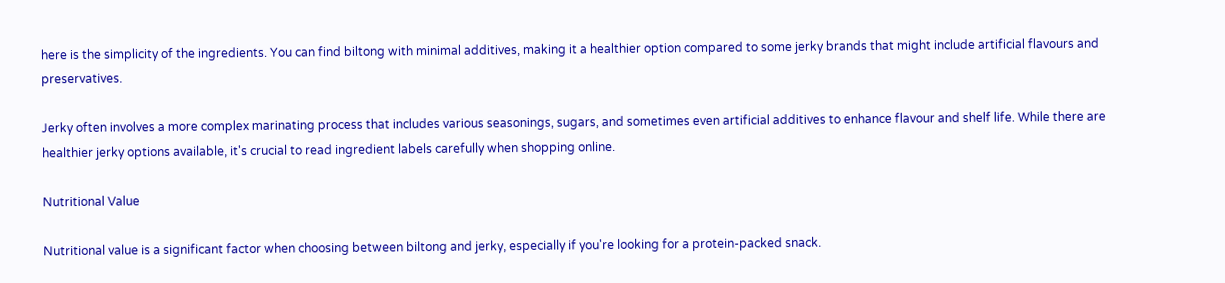here is the simplicity of the ingredients. You can find biltong with minimal additives, making it a healthier option compared to some jerky brands that might include artificial flavours and preservatives.

Jerky often involves a more complex marinating process that includes various seasonings, sugars, and sometimes even artificial additives to enhance flavour and shelf life. While there are healthier jerky options available, it's crucial to read ingredient labels carefully when shopping online.

Nutritional Value

Nutritional value is a significant factor when choosing between biltong and jerky, especially if you're looking for a protein-packed snack.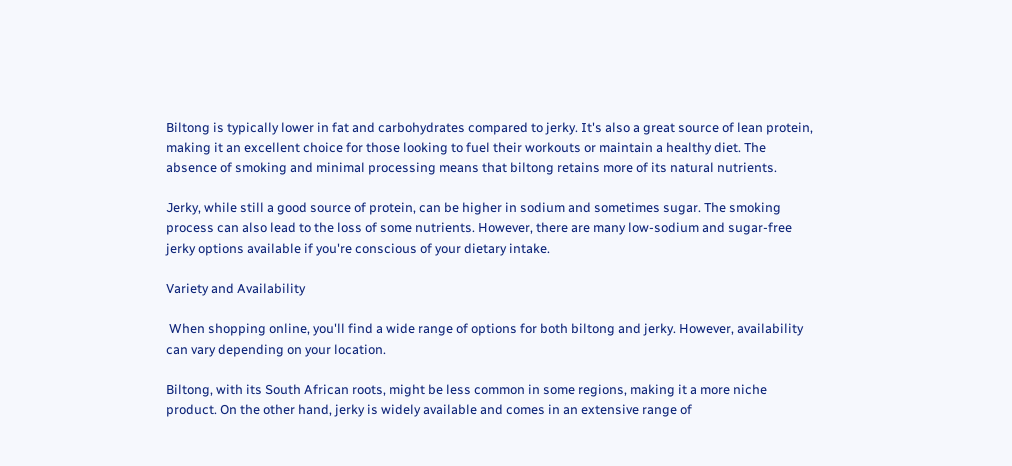Biltong is typically lower in fat and carbohydrates compared to jerky. It's also a great source of lean protein, making it an excellent choice for those looking to fuel their workouts or maintain a healthy diet. The absence of smoking and minimal processing means that biltong retains more of its natural nutrients.

Jerky, while still a good source of protein, can be higher in sodium and sometimes sugar. The smoking process can also lead to the loss of some nutrients. However, there are many low-sodium and sugar-free jerky options available if you're conscious of your dietary intake.

Variety and Availability

 When shopping online, you'll find a wide range of options for both biltong and jerky. However, availability can vary depending on your location.

Biltong, with its South African roots, might be less common in some regions, making it a more niche product. On the other hand, jerky is widely available and comes in an extensive range of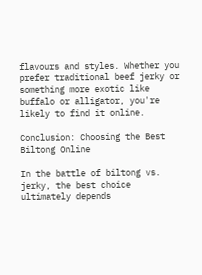flavours and styles. Whether you prefer traditional beef jerky or something more exotic like buffalo or alligator, you're likely to find it online.

Conclusion: Choosing the Best Biltong Online

In the battle of biltong vs. jerky, the best choice ultimately depends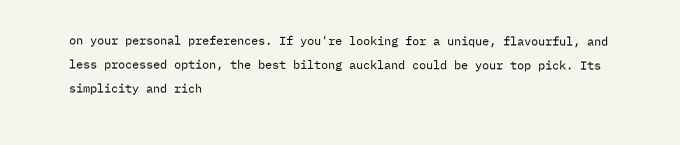on your personal preferences. If you're looking for a unique, flavourful, and less processed option, the best biltong auckland could be your top pick. Its simplicity and rich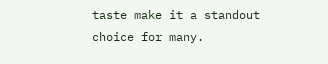taste make it a standout choice for many.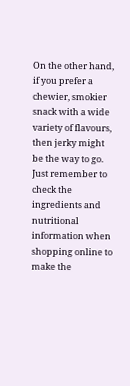On the other hand, if you prefer a chewier, smokier snack with a wide variety of flavours, then jerky might be the way to go. Just remember to check the ingredients and nutritional information when shopping online to make the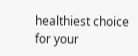healthiest choice for your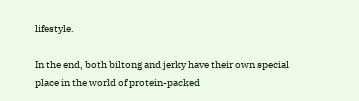lifestyle.

In the end, both biltong and jerky have their own special place in the world of protein-packed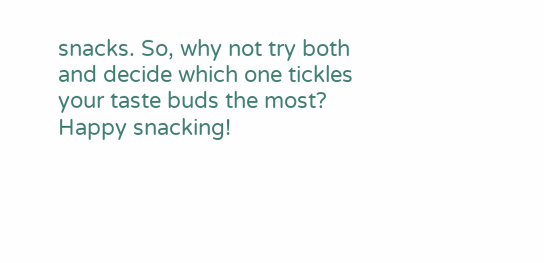snacks. So, why not try both and decide which one tickles your taste buds the most? Happy snacking!